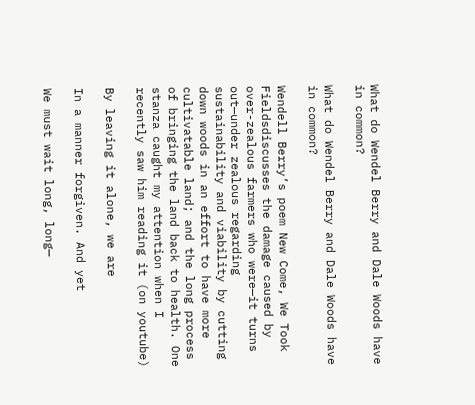What do Wendel Berry and Dale Woods have in common?

What do Wendel Berry and Dale Woods have in common?

Wendell Berry’s poem New Come, We Took Fieldsdiscusses the damage caused by over-zealous farmers who were—it turns out—under zealous regarding sustainability and viability by cutting down woods in an effort to have more cultivatable land; and the long process of bringing the land back to health. One stanza caught my attention when I recently saw him reading it (on youtube)

By leaving it alone, we are

In a manner forgiven. And yet

We must wait long, long—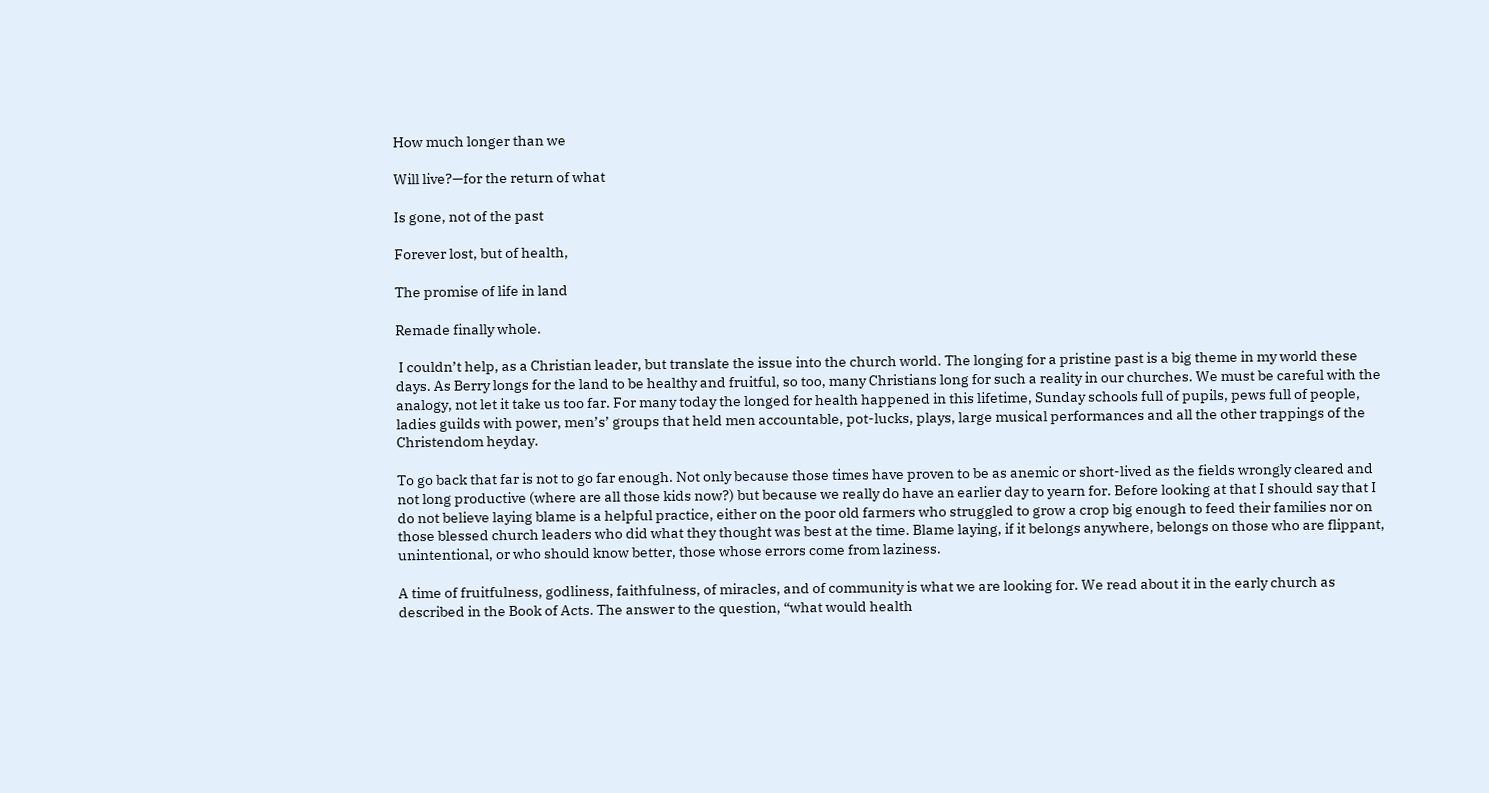How much longer than we

Will live?—for the return of what

Is gone, not of the past

Forever lost, but of health,

The promise of life in land

Remade finally whole.

 I couldn’t help, as a Christian leader, but translate the issue into the church world. The longing for a pristine past is a big theme in my world these days. As Berry longs for the land to be healthy and fruitful, so too, many Christians long for such a reality in our churches. We must be careful with the analogy, not let it take us too far. For many today the longed for health happened in this lifetime, Sunday schools full of pupils, pews full of people, ladies guilds with power, men’s’ groups that held men accountable, pot-lucks, plays, large musical performances and all the other trappings of the Christendom heyday.

To go back that far is not to go far enough. Not only because those times have proven to be as anemic or short-lived as the fields wrongly cleared and not long productive (where are all those kids now?) but because we really do have an earlier day to yearn for. Before looking at that I should say that I do not believe laying blame is a helpful practice, either on the poor old farmers who struggled to grow a crop big enough to feed their families nor on those blessed church leaders who did what they thought was best at the time. Blame laying, if it belongs anywhere, belongs on those who are flippant, unintentional, or who should know better, those whose errors come from laziness.

A time of fruitfulness, godliness, faithfulness, of miracles, and of community is what we are looking for. We read about it in the early church as described in the Book of Acts. The answer to the question, “what would health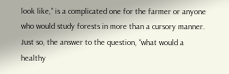look like,” is a complicated one for the farmer or anyone who would study forests in more than a cursory manner. Just so, the answer to the question, “what would a healthy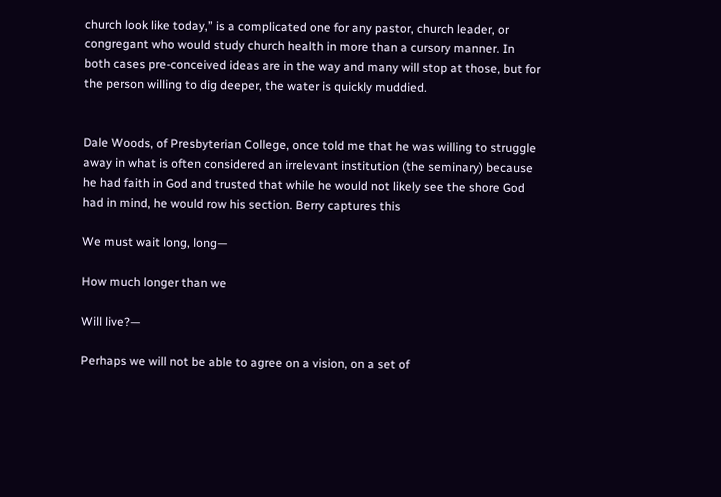church look like today,” is a complicated one for any pastor, church leader, or congregant who would study church health in more than a cursory manner. In both cases pre-conceived ideas are in the way and many will stop at those, but for the person willing to dig deeper, the water is quickly muddied.


Dale Woods, of Presbyterian College, once told me that he was willing to struggle away in what is often considered an irrelevant institution (the seminary) because he had faith in God and trusted that while he would not likely see the shore God had in mind, he would row his section. Berry captures this

We must wait long, long—

How much longer than we

Will live?—

Perhaps we will not be able to agree on a vision, on a set of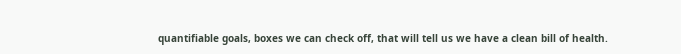quantifiable goals, boxes we can check off, that will tell us we have a clean bill of health.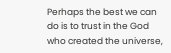Perhaps the best we can do is to trust in the God who created the universe,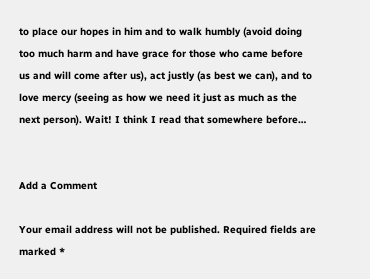to place our hopes in him and to walk humbly (avoid doing too much harm and have grace for those who came before us and will come after us), act justly (as best we can), and to love mercy (seeing as how we need it just as much as the next person). Wait! I think I read that somewhere before…


Add a Comment

Your email address will not be published. Required fields are marked *